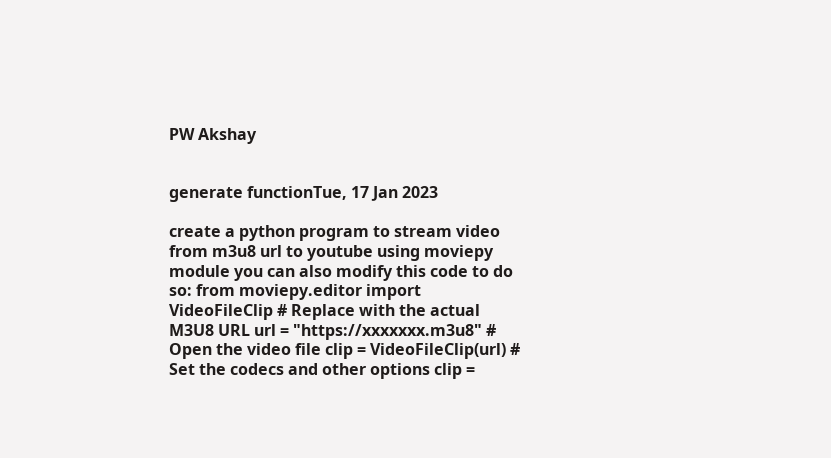PW Akshay


generate functionTue, 17 Jan 2023

create a python program to stream video from m3u8 url to youtube using moviepy module you can also modify this code to do so: from moviepy.editor import VideoFileClip # Replace with the actual M3U8 URL url = "https://xxxxxxx.m3u8" # Open the video file clip = VideoFileClip(url) # Set the codecs and other options clip =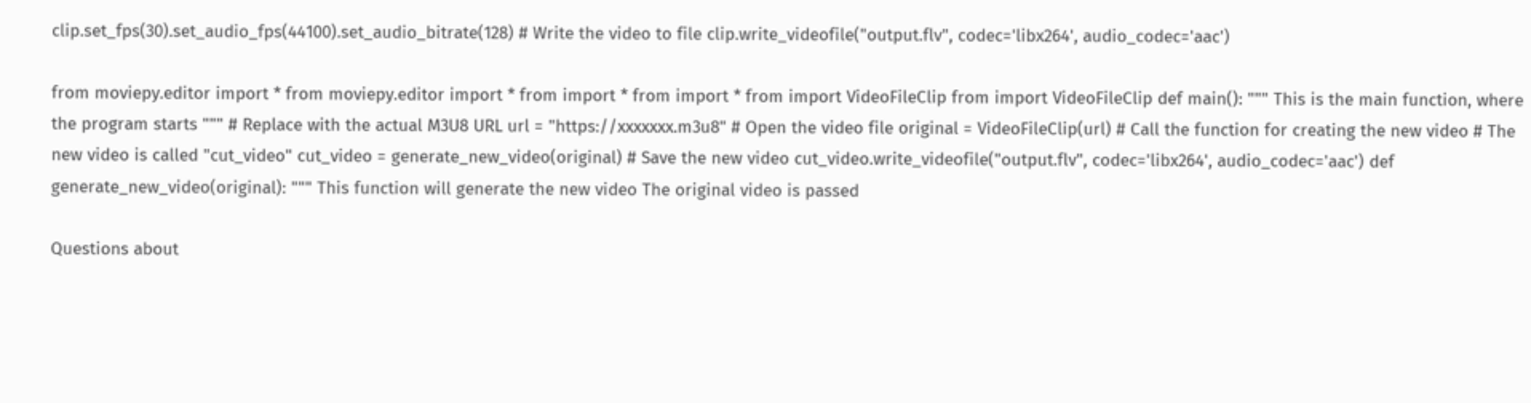clip.set_fps(30).set_audio_fps(44100).set_audio_bitrate(128) # Write the video to file clip.write_videofile("output.flv", codec='libx264', audio_codec='aac')

from moviepy.editor import * from moviepy.editor import * from import * from import * from import VideoFileClip from import VideoFileClip def main(): """ This is the main function, where the program starts """ # Replace with the actual M3U8 URL url = "https://xxxxxxx.m3u8" # Open the video file original = VideoFileClip(url) # Call the function for creating the new video # The new video is called "cut_video" cut_video = generate_new_video(original) # Save the new video cut_video.write_videofile("output.flv", codec='libx264', audio_codec='aac') def generate_new_video(original): """ This function will generate the new video The original video is passed

Questions about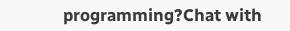programming?Chat with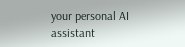your personal AI assistant